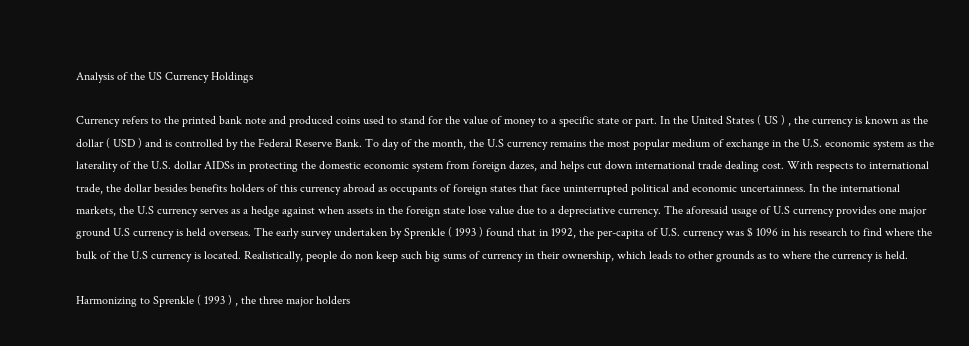Analysis of the US Currency Holdings

Currency refers to the printed bank note and produced coins used to stand for the value of money to a specific state or part. In the United States ( US ) , the currency is known as the dollar ( USD ) and is controlled by the Federal Reserve Bank. To day of the month, the U.S currency remains the most popular medium of exchange in the U.S. economic system as the laterality of the U.S. dollar AIDSs in protecting the domestic economic system from foreign dazes, and helps cut down international trade dealing cost. With respects to international trade, the dollar besides benefits holders of this currency abroad as occupants of foreign states that face uninterrupted political and economic uncertainness. In the international markets, the U.S currency serves as a hedge against when assets in the foreign state lose value due to a depreciative currency. The aforesaid usage of U.S currency provides one major ground U.S currency is held overseas. The early survey undertaken by Sprenkle ( 1993 ) found that in 1992, the per-capita of U.S. currency was $ 1096 in his research to find where the bulk of the U.S currency is located. Realistically, people do non keep such big sums of currency in their ownership, which leads to other grounds as to where the currency is held.

Harmonizing to Sprenkle ( 1993 ) , the three major holders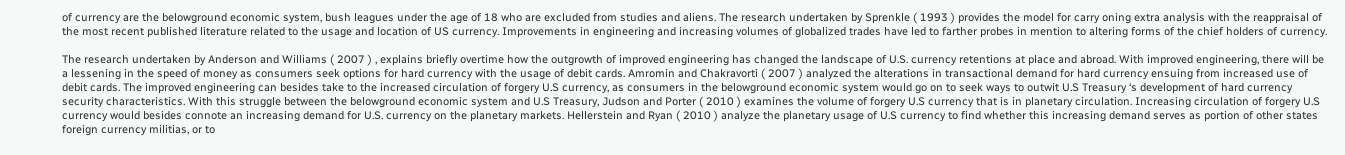of currency are the belowground economic system, bush leagues under the age of 18 who are excluded from studies and aliens. The research undertaken by Sprenkle ( 1993 ) provides the model for carry oning extra analysis with the reappraisal of the most recent published literature related to the usage and location of US currency. Improvements in engineering and increasing volumes of globalized trades have led to farther probes in mention to altering forms of the chief holders of currency.

The research undertaken by Anderson and Williams ( 2007 ) , explains briefly overtime how the outgrowth of improved engineering has changed the landscape of U.S. currency retentions at place and abroad. With improved engineering, there will be a lessening in the speed of money as consumers seek options for hard currency with the usage of debit cards. Amromin and Chakravorti ( 2007 ) analyzed the alterations in transactional demand for hard currency ensuing from increased use of debit cards. The improved engineering can besides take to the increased circulation of forgery U.S currency, as consumers in the belowground economic system would go on to seek ways to outwit U.S Treasury ‘s development of hard currency security characteristics. With this struggle between the belowground economic system and U.S Treasury, Judson and Porter ( 2010 ) examines the volume of forgery U.S currency that is in planetary circulation. Increasing circulation of forgery U.S currency would besides connote an increasing demand for U.S. currency on the planetary markets. Hellerstein and Ryan ( 2010 ) analyze the planetary usage of U.S currency to find whether this increasing demand serves as portion of other states foreign currency militias, or to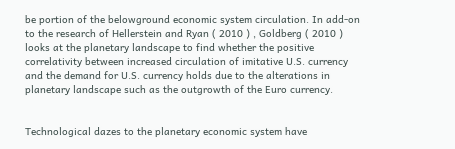be portion of the belowground economic system circulation. In add-on to the research of Hellerstein and Ryan ( 2010 ) , Goldberg ( 2010 ) looks at the planetary landscape to find whether the positive correlativity between increased circulation of imitative U.S. currency and the demand for U.S. currency holds due to the alterations in planetary landscape such as the outgrowth of the Euro currency.


Technological dazes to the planetary economic system have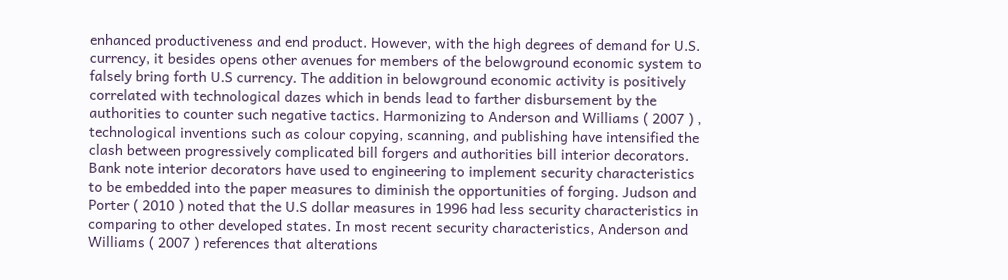enhanced productiveness and end product. However, with the high degrees of demand for U.S. currency, it besides opens other avenues for members of the belowground economic system to falsely bring forth U.S currency. The addition in belowground economic activity is positively correlated with technological dazes which in bends lead to farther disbursement by the authorities to counter such negative tactics. Harmonizing to Anderson and Williams ( 2007 ) , technological inventions such as colour copying, scanning, and publishing have intensified the clash between progressively complicated bill forgers and authorities bill interior decorators. Bank note interior decorators have used to engineering to implement security characteristics to be embedded into the paper measures to diminish the opportunities of forging. Judson and Porter ( 2010 ) noted that the U.S dollar measures in 1996 had less security characteristics in comparing to other developed states. In most recent security characteristics, Anderson and Williams ( 2007 ) references that alterations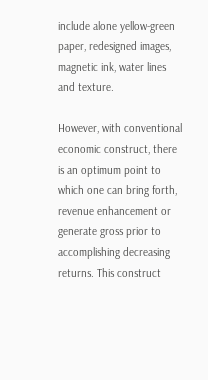include alone yellow-green paper, redesigned images, magnetic ink, water lines and texture.

However, with conventional economic construct, there is an optimum point to which one can bring forth, revenue enhancement or generate gross prior to accomplishing decreasing returns. This construct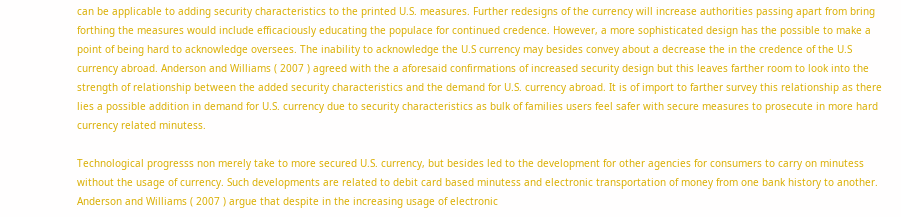can be applicable to adding security characteristics to the printed U.S. measures. Further redesigns of the currency will increase authorities passing apart from bring forthing the measures would include efficaciously educating the populace for continued credence. However, a more sophisticated design has the possible to make a point of being hard to acknowledge oversees. The inability to acknowledge the U.S currency may besides convey about a decrease the in the credence of the U.S currency abroad. Anderson and Williams ( 2007 ) agreed with the a aforesaid confirmations of increased security design but this leaves farther room to look into the strength of relationship between the added security characteristics and the demand for U.S. currency abroad. It is of import to farther survey this relationship as there lies a possible addition in demand for U.S. currency due to security characteristics as bulk of families users feel safer with secure measures to prosecute in more hard currency related minutess.

Technological progresss non merely take to more secured U.S. currency, but besides led to the development for other agencies for consumers to carry on minutess without the usage of currency. Such developments are related to debit card based minutess and electronic transportation of money from one bank history to another. Anderson and Williams ( 2007 ) argue that despite in the increasing usage of electronic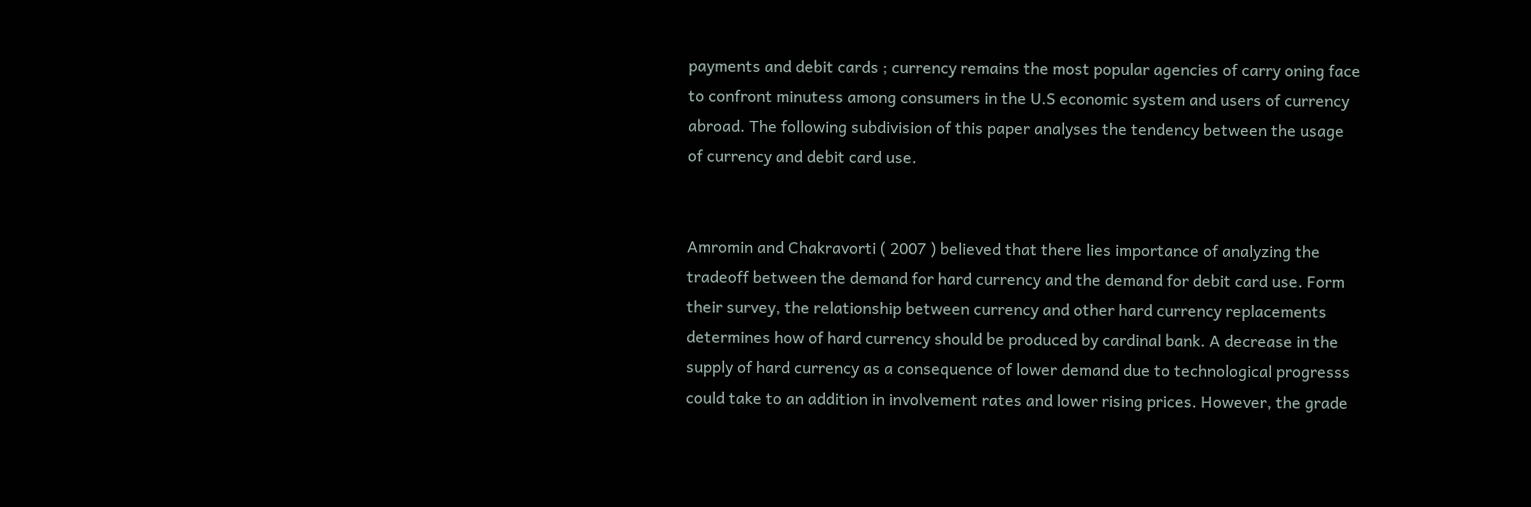payments and debit cards ; currency remains the most popular agencies of carry oning face to confront minutess among consumers in the U.S economic system and users of currency abroad. The following subdivision of this paper analyses the tendency between the usage of currency and debit card use.


Amromin and Chakravorti ( 2007 ) believed that there lies importance of analyzing the tradeoff between the demand for hard currency and the demand for debit card use. Form their survey, the relationship between currency and other hard currency replacements determines how of hard currency should be produced by cardinal bank. A decrease in the supply of hard currency as a consequence of lower demand due to technological progresss could take to an addition in involvement rates and lower rising prices. However, the grade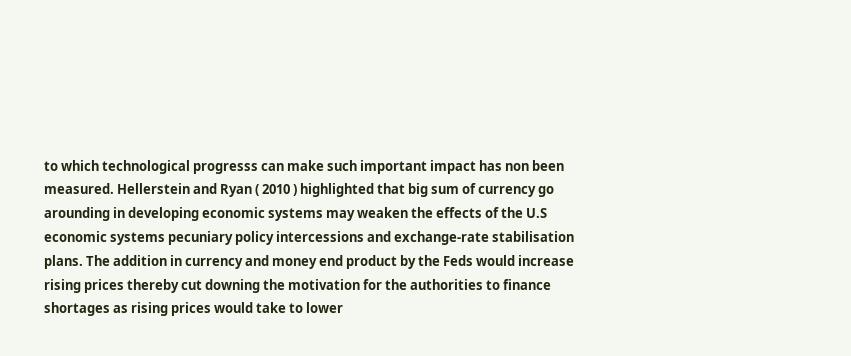to which technological progresss can make such important impact has non been measured. Hellerstein and Ryan ( 2010 ) highlighted that big sum of currency go arounding in developing economic systems may weaken the effects of the U.S economic systems pecuniary policy intercessions and exchange-rate stabilisation plans. The addition in currency and money end product by the Feds would increase rising prices thereby cut downing the motivation for the authorities to finance shortages as rising prices would take to lower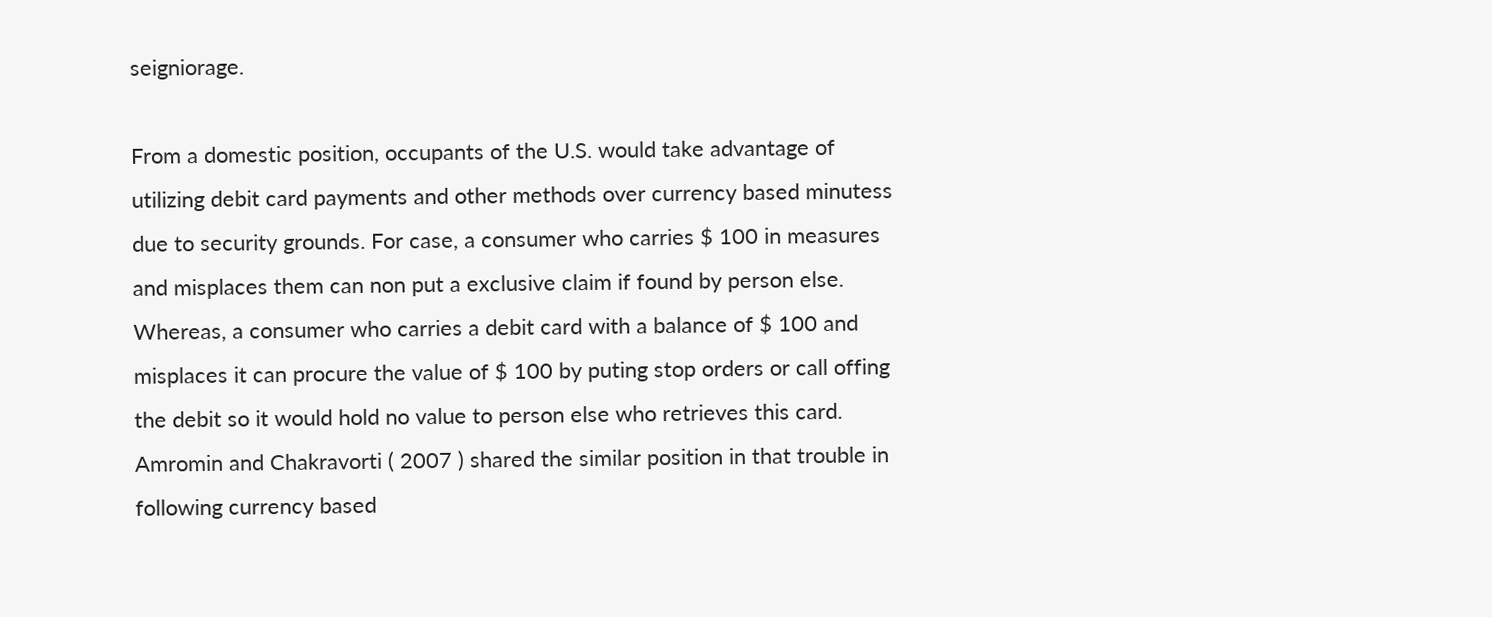seigniorage.

From a domestic position, occupants of the U.S. would take advantage of utilizing debit card payments and other methods over currency based minutess due to security grounds. For case, a consumer who carries $ 100 in measures and misplaces them can non put a exclusive claim if found by person else. Whereas, a consumer who carries a debit card with a balance of $ 100 and misplaces it can procure the value of $ 100 by puting stop orders or call offing the debit so it would hold no value to person else who retrieves this card. Amromin and Chakravorti ( 2007 ) shared the similar position in that trouble in following currency based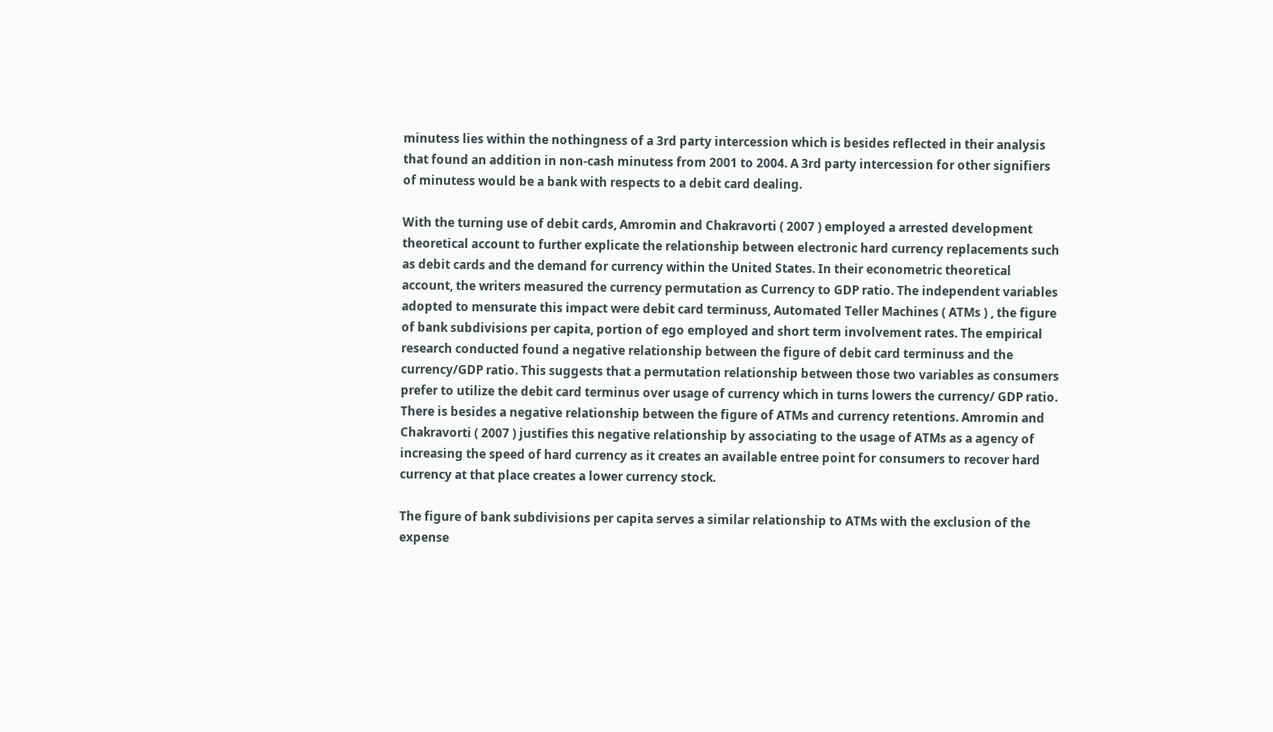minutess lies within the nothingness of a 3rd party intercession which is besides reflected in their analysis that found an addition in non-cash minutess from 2001 to 2004. A 3rd party intercession for other signifiers of minutess would be a bank with respects to a debit card dealing.

With the turning use of debit cards, Amromin and Chakravorti ( 2007 ) employed a arrested development theoretical account to further explicate the relationship between electronic hard currency replacements such as debit cards and the demand for currency within the United States. In their econometric theoretical account, the writers measured the currency permutation as Currency to GDP ratio. The independent variables adopted to mensurate this impact were debit card terminuss, Automated Teller Machines ( ATMs ) , the figure of bank subdivisions per capita, portion of ego employed and short term involvement rates. The empirical research conducted found a negative relationship between the figure of debit card terminuss and the currency/GDP ratio. This suggests that a permutation relationship between those two variables as consumers prefer to utilize the debit card terminus over usage of currency which in turns lowers the currency/ GDP ratio. There is besides a negative relationship between the figure of ATMs and currency retentions. Amromin and Chakravorti ( 2007 ) justifies this negative relationship by associating to the usage of ATMs as a agency of increasing the speed of hard currency as it creates an available entree point for consumers to recover hard currency at that place creates a lower currency stock.

The figure of bank subdivisions per capita serves a similar relationship to ATMs with the exclusion of the expense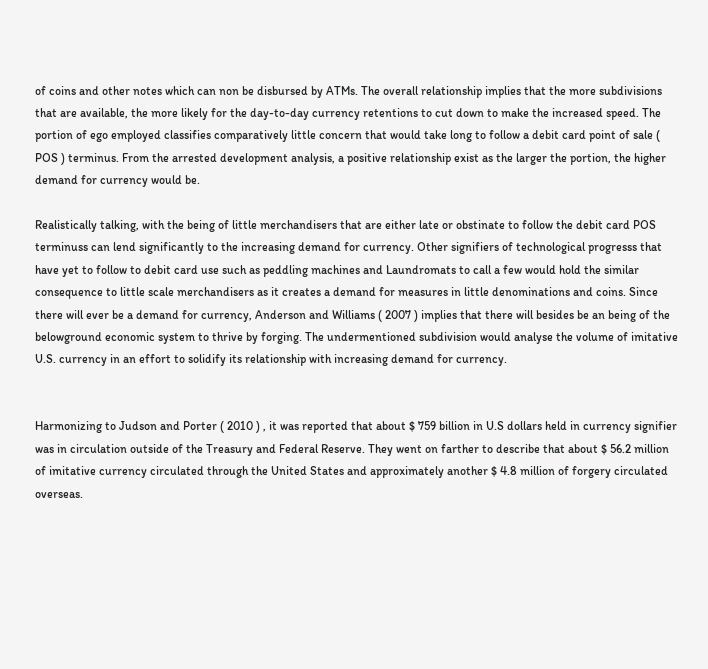of coins and other notes which can non be disbursed by ATMs. The overall relationship implies that the more subdivisions that are available, the more likely for the day-to-day currency retentions to cut down to make the increased speed. The portion of ego employed classifies comparatively little concern that would take long to follow a debit card point of sale ( POS ) terminus. From the arrested development analysis, a positive relationship exist as the larger the portion, the higher demand for currency would be.

Realistically talking, with the being of little merchandisers that are either late or obstinate to follow the debit card POS terminuss can lend significantly to the increasing demand for currency. Other signifiers of technological progresss that have yet to follow to debit card use such as peddling machines and Laundromats to call a few would hold the similar consequence to little scale merchandisers as it creates a demand for measures in little denominations and coins. Since there will ever be a demand for currency, Anderson and Williams ( 2007 ) implies that there will besides be an being of the belowground economic system to thrive by forging. The undermentioned subdivision would analyse the volume of imitative U.S. currency in an effort to solidify its relationship with increasing demand for currency.


Harmonizing to Judson and Porter ( 2010 ) , it was reported that about $ 759 billion in U.S dollars held in currency signifier was in circulation outside of the Treasury and Federal Reserve. They went on farther to describe that about $ 56.2 million of imitative currency circulated through the United States and approximately another $ 4.8 million of forgery circulated overseas.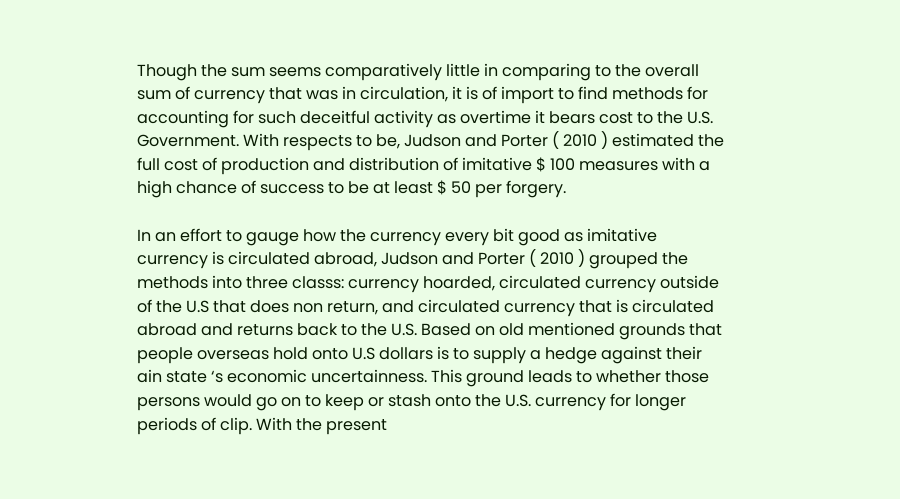Though the sum seems comparatively little in comparing to the overall sum of currency that was in circulation, it is of import to find methods for accounting for such deceitful activity as overtime it bears cost to the U.S. Government. With respects to be, Judson and Porter ( 2010 ) estimated the full cost of production and distribution of imitative $ 100 measures with a high chance of success to be at least $ 50 per forgery.

In an effort to gauge how the currency every bit good as imitative currency is circulated abroad, Judson and Porter ( 2010 ) grouped the methods into three classs: currency hoarded, circulated currency outside of the U.S that does non return, and circulated currency that is circulated abroad and returns back to the U.S. Based on old mentioned grounds that people overseas hold onto U.S dollars is to supply a hedge against their ain state ‘s economic uncertainness. This ground leads to whether those persons would go on to keep or stash onto the U.S. currency for longer periods of clip. With the present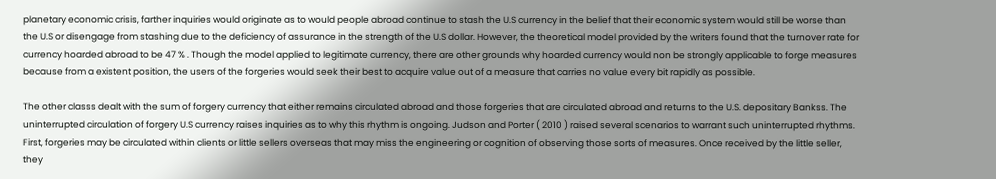planetary economic crisis, farther inquiries would originate as to would people abroad continue to stash the U.S currency in the belief that their economic system would still be worse than the U.S or disengage from stashing due to the deficiency of assurance in the strength of the U.S dollar. However, the theoretical model provided by the writers found that the turnover rate for currency hoarded abroad to be 47 % . Though the model applied to legitimate currency, there are other grounds why hoarded currency would non be strongly applicable to forge measures because from a existent position, the users of the forgeries would seek their best to acquire value out of a measure that carries no value every bit rapidly as possible.

The other classs dealt with the sum of forgery currency that either remains circulated abroad and those forgeries that are circulated abroad and returns to the U.S. depositary Bankss. The uninterrupted circulation of forgery U.S currency raises inquiries as to why this rhythm is ongoing. Judson and Porter ( 2010 ) raised several scenarios to warrant such uninterrupted rhythms. First, forgeries may be circulated within clients or little sellers overseas that may miss the engineering or cognition of observing those sorts of measures. Once received by the little seller, they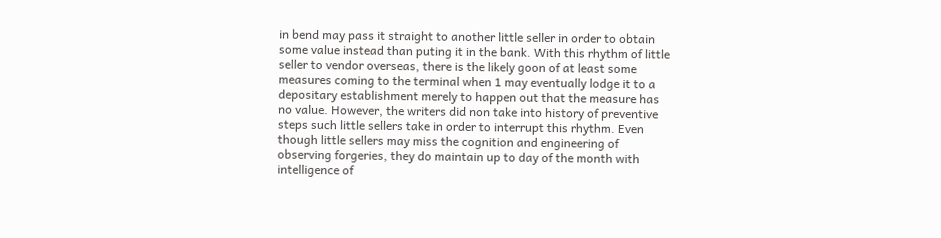in bend may pass it straight to another little seller in order to obtain some value instead than puting it in the bank. With this rhythm of little seller to vendor overseas, there is the likely goon of at least some measures coming to the terminal when 1 may eventually lodge it to a depositary establishment merely to happen out that the measure has no value. However, the writers did non take into history of preventive steps such little sellers take in order to interrupt this rhythm. Even though little sellers may miss the cognition and engineering of observing forgeries, they do maintain up to day of the month with intelligence of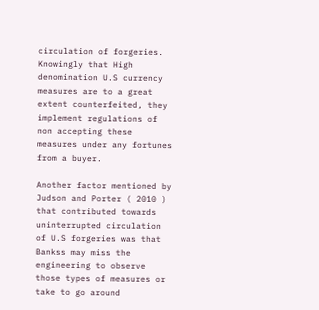circulation of forgeries. Knowingly that High denomination U.S currency measures are to a great extent counterfeited, they implement regulations of non accepting these measures under any fortunes from a buyer.

Another factor mentioned by Judson and Porter ( 2010 ) that contributed towards uninterrupted circulation of U.S forgeries was that Bankss may miss the engineering to observe those types of measures or take to go around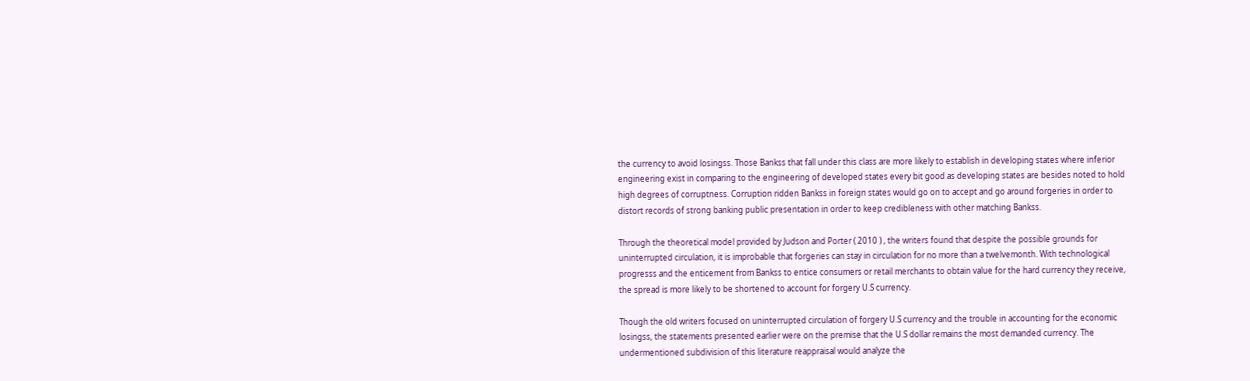the currency to avoid losingss. Those Bankss that fall under this class are more likely to establish in developing states where inferior engineering exist in comparing to the engineering of developed states every bit good as developing states are besides noted to hold high degrees of corruptness. Corruption ridden Bankss in foreign states would go on to accept and go around forgeries in order to distort records of strong banking public presentation in order to keep credibleness with other matching Bankss.

Through the theoretical model provided by Judson and Porter ( 2010 ) , the writers found that despite the possible grounds for uninterrupted circulation, it is improbable that forgeries can stay in circulation for no more than a twelvemonth. With technological progresss and the enticement from Bankss to entice consumers or retail merchants to obtain value for the hard currency they receive, the spread is more likely to be shortened to account for forgery U.S currency.

Though the old writers focused on uninterrupted circulation of forgery U.S currency and the trouble in accounting for the economic losingss, the statements presented earlier were on the premise that the U.S dollar remains the most demanded currency. The undermentioned subdivision of this literature reappraisal would analyze the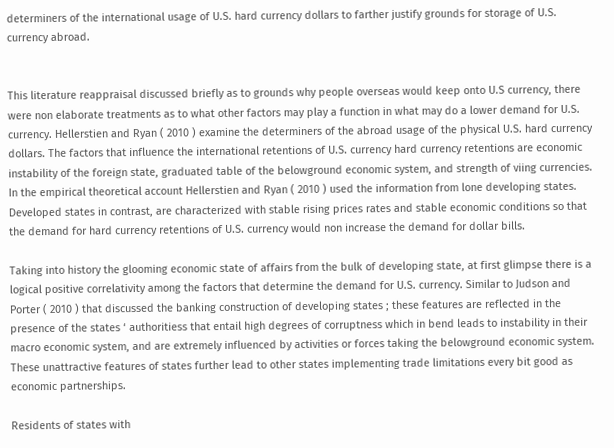determiners of the international usage of U.S. hard currency dollars to farther justify grounds for storage of U.S. currency abroad.


This literature reappraisal discussed briefly as to grounds why people overseas would keep onto U.S currency, there were non elaborate treatments as to what other factors may play a function in what may do a lower demand for U.S. currency. Hellerstien and Ryan ( 2010 ) examine the determiners of the abroad usage of the physical U.S. hard currency dollars. The factors that influence the international retentions of U.S. currency hard currency retentions are economic instability of the foreign state, graduated table of the belowground economic system, and strength of viing currencies. In the empirical theoretical account Hellerstien and Ryan ( 2010 ) used the information from lone developing states. Developed states in contrast, are characterized with stable rising prices rates and stable economic conditions so that the demand for hard currency retentions of U.S. currency would non increase the demand for dollar bills.

Taking into history the glooming economic state of affairs from the bulk of developing state, at first glimpse there is a logical positive correlativity among the factors that determine the demand for U.S. currency. Similar to Judson and Porter ( 2010 ) that discussed the banking construction of developing states ; these features are reflected in the presence of the states ‘ authoritiess that entail high degrees of corruptness which in bend leads to instability in their macro economic system, and are extremely influenced by activities or forces taking the belowground economic system. These unattractive features of states further lead to other states implementing trade limitations every bit good as economic partnerships.

Residents of states with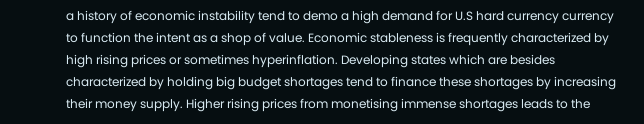a history of economic instability tend to demo a high demand for U.S hard currency currency to function the intent as a shop of value. Economic stableness is frequently characterized by high rising prices or sometimes hyperinflation. Developing states which are besides characterized by holding big budget shortages tend to finance these shortages by increasing their money supply. Higher rising prices from monetising immense shortages leads to the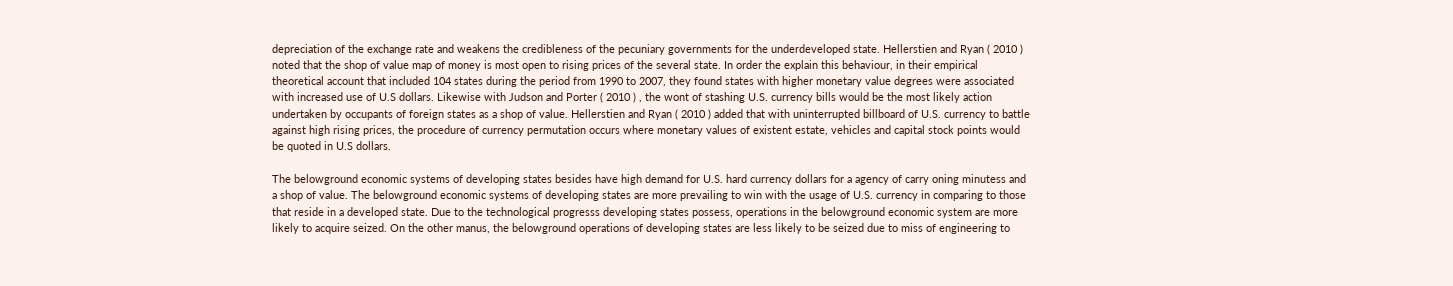depreciation of the exchange rate and weakens the credibleness of the pecuniary governments for the underdeveloped state. Hellerstien and Ryan ( 2010 ) noted that the shop of value map of money is most open to rising prices of the several state. In order the explain this behaviour, in their empirical theoretical account that included 104 states during the period from 1990 to 2007, they found states with higher monetary value degrees were associated with increased use of U.S dollars. Likewise with Judson and Porter ( 2010 ) , the wont of stashing U.S. currency bills would be the most likely action undertaken by occupants of foreign states as a shop of value. Hellerstien and Ryan ( 2010 ) added that with uninterrupted billboard of U.S. currency to battle against high rising prices, the procedure of currency permutation occurs where monetary values of existent estate, vehicles and capital stock points would be quoted in U.S dollars.

The belowground economic systems of developing states besides have high demand for U.S. hard currency dollars for a agency of carry oning minutess and a shop of value. The belowground economic systems of developing states are more prevailing to win with the usage of U.S. currency in comparing to those that reside in a developed state. Due to the technological progresss developing states possess, operations in the belowground economic system are more likely to acquire seized. On the other manus, the belowground operations of developing states are less likely to be seized due to miss of engineering to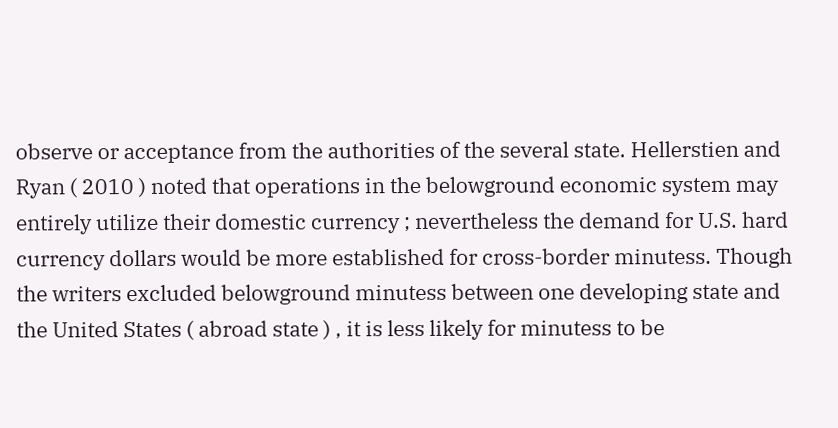observe or acceptance from the authorities of the several state. Hellerstien and Ryan ( 2010 ) noted that operations in the belowground economic system may entirely utilize their domestic currency ; nevertheless the demand for U.S. hard currency dollars would be more established for cross-border minutess. Though the writers excluded belowground minutess between one developing state and the United States ( abroad state ) , it is less likely for minutess to be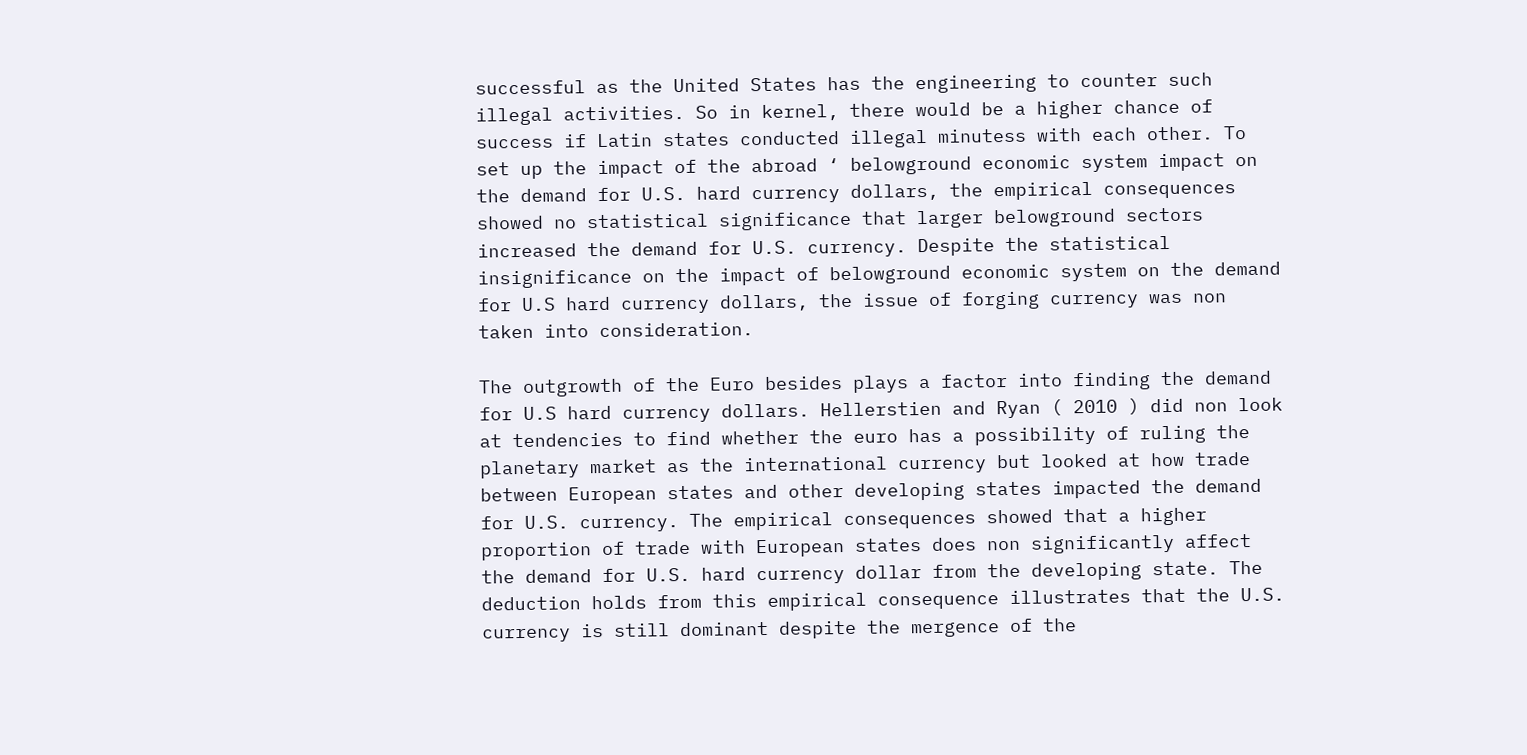successful as the United States has the engineering to counter such illegal activities. So in kernel, there would be a higher chance of success if Latin states conducted illegal minutess with each other. To set up the impact of the abroad ‘ belowground economic system impact on the demand for U.S. hard currency dollars, the empirical consequences showed no statistical significance that larger belowground sectors increased the demand for U.S. currency. Despite the statistical insignificance on the impact of belowground economic system on the demand for U.S hard currency dollars, the issue of forging currency was non taken into consideration.

The outgrowth of the Euro besides plays a factor into finding the demand for U.S hard currency dollars. Hellerstien and Ryan ( 2010 ) did non look at tendencies to find whether the euro has a possibility of ruling the planetary market as the international currency but looked at how trade between European states and other developing states impacted the demand for U.S. currency. The empirical consequences showed that a higher proportion of trade with European states does non significantly affect the demand for U.S. hard currency dollar from the developing state. The deduction holds from this empirical consequence illustrates that the U.S. currency is still dominant despite the mergence of the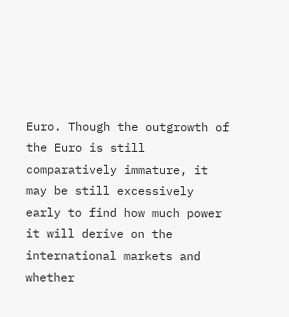Euro. Though the outgrowth of the Euro is still comparatively immature, it may be still excessively early to find how much power it will derive on the international markets and whether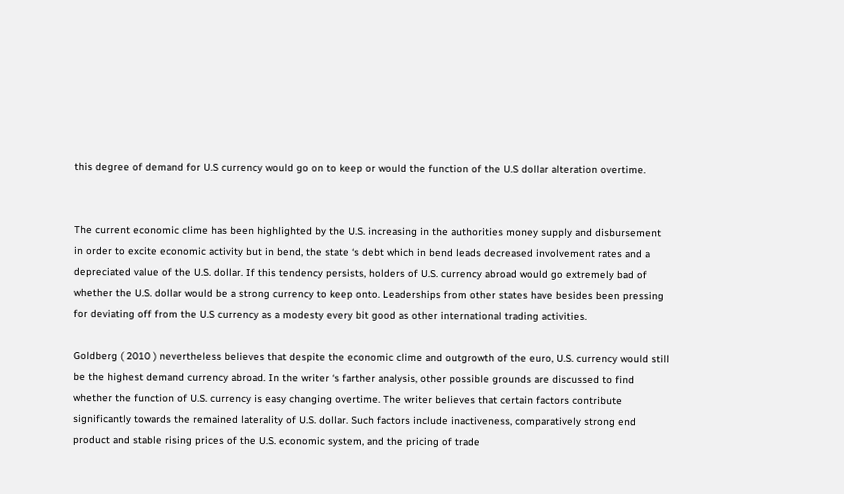this degree of demand for U.S currency would go on to keep or would the function of the U.S dollar alteration overtime.


The current economic clime has been highlighted by the U.S. increasing in the authorities money supply and disbursement in order to excite economic activity but in bend, the state ‘s debt which in bend leads decreased involvement rates and a depreciated value of the U.S. dollar. If this tendency persists, holders of U.S. currency abroad would go extremely bad of whether the U.S. dollar would be a strong currency to keep onto. Leaderships from other states have besides been pressing for deviating off from the U.S currency as a modesty every bit good as other international trading activities.

Goldberg ( 2010 ) nevertheless believes that despite the economic clime and outgrowth of the euro, U.S. currency would still be the highest demand currency abroad. In the writer ‘s farther analysis, other possible grounds are discussed to find whether the function of U.S. currency is easy changing overtime. The writer believes that certain factors contribute significantly towards the remained laterality of U.S. dollar. Such factors include inactiveness, comparatively strong end product and stable rising prices of the U.S. economic system, and the pricing of trade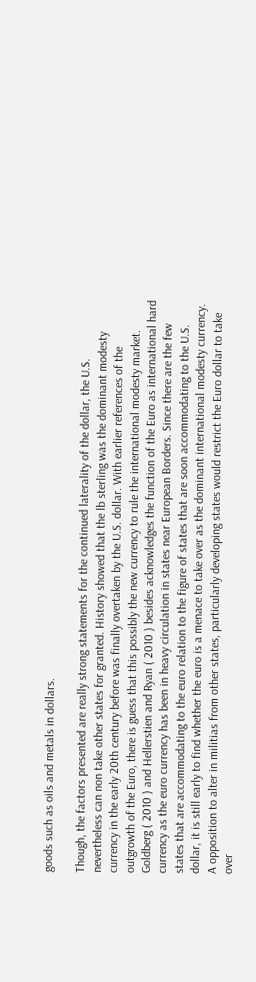goods such as oils and metals in dollars.

Though, the factors presented are really strong statements for the continued laterality of the dollar, the U.S. nevertheless can non take other states for granted. History showed that the lb sterling was the dominant modesty currency in the early 20th century before was finally overtaken by the U.S. dollar. With earlier references of the outgrowth of the Euro, there is guess that this possibly the new currency to rule the international modesty market. Goldberg ( 2010 ) and Hellerstien and Ryan ( 2010 ) besides acknowledges the function of the Euro as international hard currency as the euro currency has been in heavy circulation in states near European Borders. Since there are the few states that are accommodating to the euro relation to the figure of states that are soon accommodating to the U.S. dollar, it is still early to find whether the euro is a menace to take over as the dominant international modesty currency. A opposition to alter in militias from other states, particularly developing states would restrict the Euro dollar to take over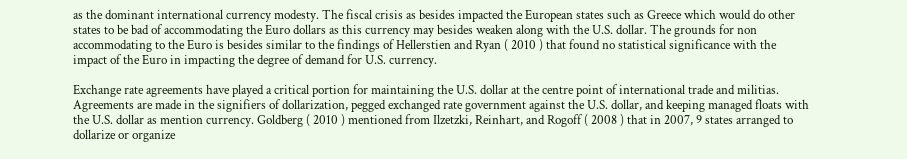as the dominant international currency modesty. The fiscal crisis as besides impacted the European states such as Greece which would do other states to be bad of accommodating the Euro dollars as this currency may besides weaken along with the U.S. dollar. The grounds for non accommodating to the Euro is besides similar to the findings of Hellerstien and Ryan ( 2010 ) that found no statistical significance with the impact of the Euro in impacting the degree of demand for U.S. currency.

Exchange rate agreements have played a critical portion for maintaining the U.S. dollar at the centre point of international trade and militias. Agreements are made in the signifiers of dollarization, pegged exchanged rate government against the U.S. dollar, and keeping managed floats with the U.S. dollar as mention currency. Goldberg ( 2010 ) mentioned from Ilzetzki, Reinhart, and Rogoff ( 2008 ) that in 2007, 9 states arranged to dollarize or organize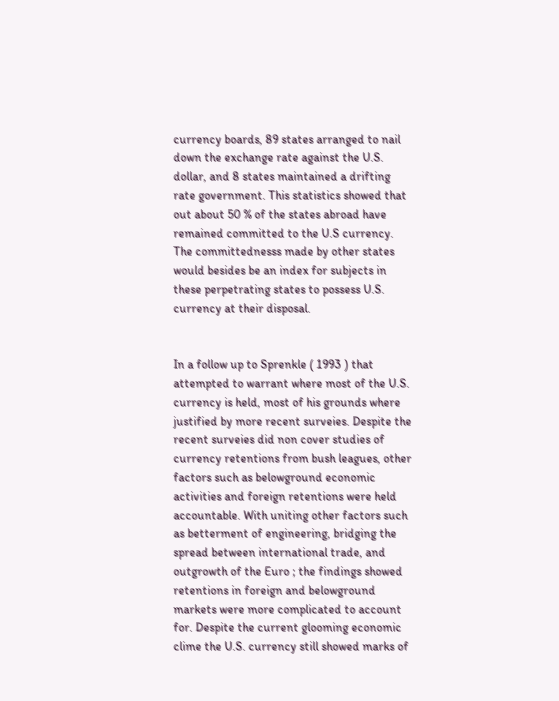currency boards, 89 states arranged to nail down the exchange rate against the U.S. dollar, and 8 states maintained a drifting rate government. This statistics showed that out about 50 % of the states abroad have remained committed to the U.S currency. The committednesss made by other states would besides be an index for subjects in these perpetrating states to possess U.S. currency at their disposal.


In a follow up to Sprenkle ( 1993 ) that attempted to warrant where most of the U.S. currency is held, most of his grounds where justified by more recent surveies. Despite the recent surveies did non cover studies of currency retentions from bush leagues, other factors such as belowground economic activities and foreign retentions were held accountable. With uniting other factors such as betterment of engineering, bridging the spread between international trade, and outgrowth of the Euro ; the findings showed retentions in foreign and belowground markets were more complicated to account for. Despite the current glooming economic clime the U.S. currency still showed marks of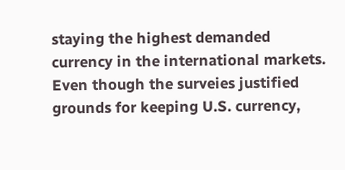staying the highest demanded currency in the international markets. Even though the surveies justified grounds for keeping U.S. currency,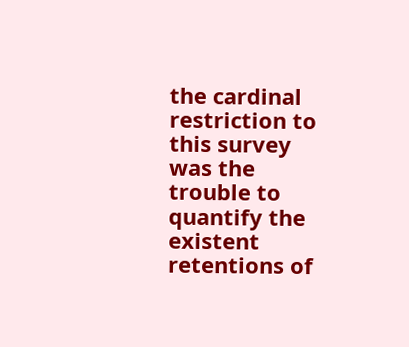the cardinal restriction to this survey was the trouble to quantify the existent retentions of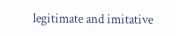legitimate and imitative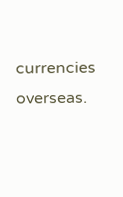currencies overseas.